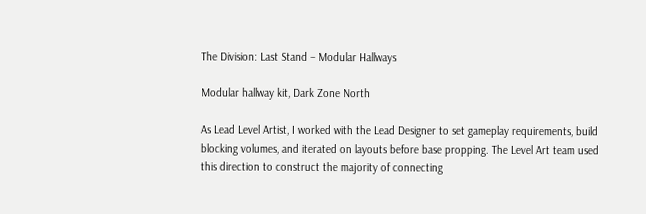The Division: Last Stand – Modular Hallways

Modular hallway kit, Dark Zone North

As Lead Level Artist, I worked with the Lead Designer to set gameplay requirements, build blocking volumes, and iterated on layouts before base propping. The Level Art team used this direction to construct the majority of connecting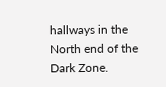hallways in the North end of the Dark Zone.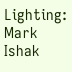Lighting: Mark Ishak